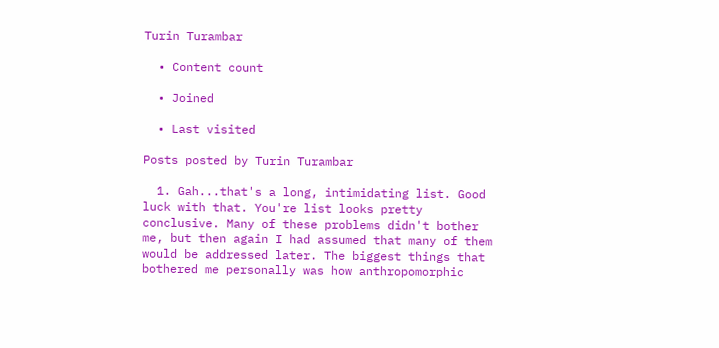Turin Turambar

  • Content count

  • Joined

  • Last visited

Posts posted by Turin Turambar

  1. Gah...that's a long, intimidating list. Good luck with that. You're list looks pretty conclusive. Many of these problems didn't bother me, but then again I had assumed that many of them would be addressed later. The biggest things that bothered me personally was how anthropomorphic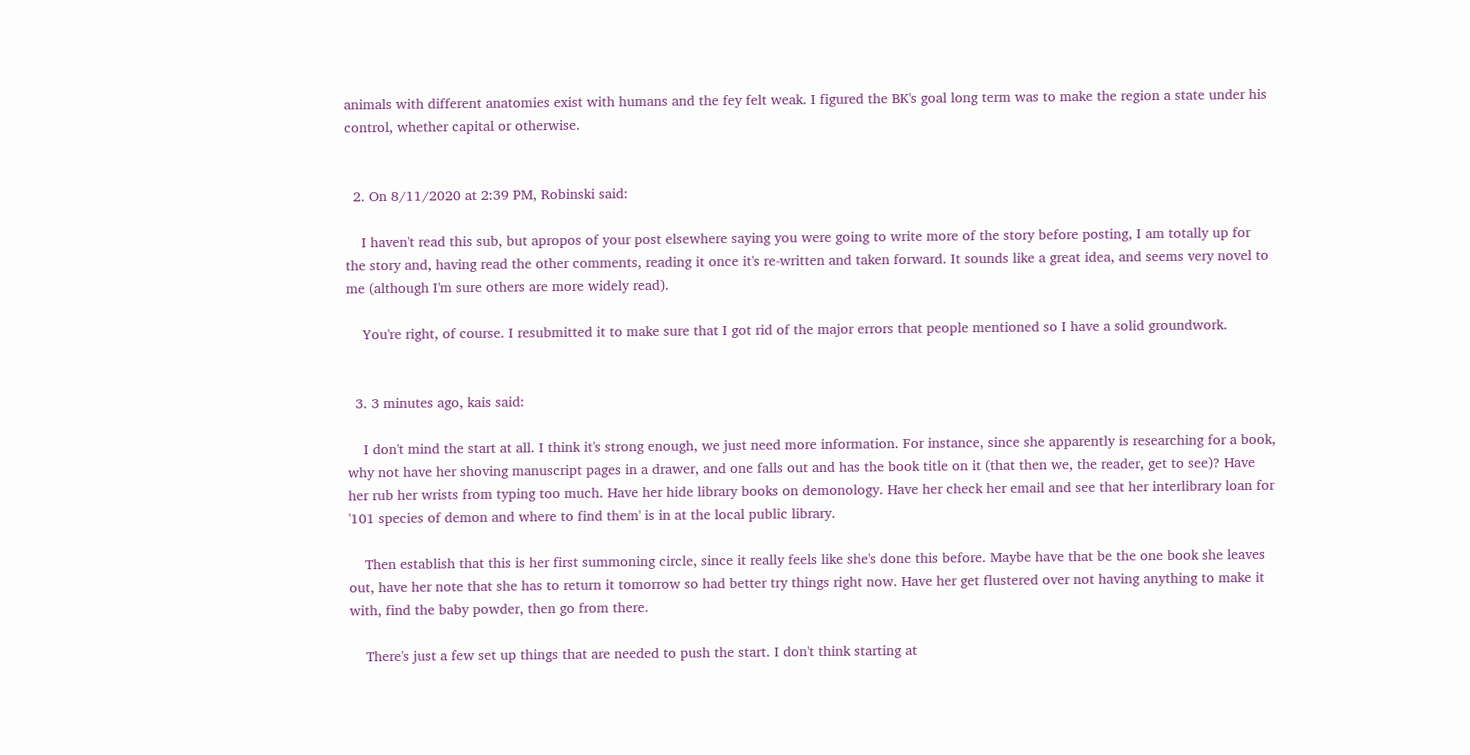animals with different anatomies exist with humans and the fey felt weak. I figured the BK's goal long term was to make the region a state under his control, whether capital or otherwise.


  2. On 8/11/2020 at 2:39 PM, Robinski said:

    I haven't read this sub, but apropos of your post elsewhere saying you were going to write more of the story before posting, I am totally up for the story and, having read the other comments, reading it once it's re-written and taken forward. It sounds like a great idea, and seems very novel to me (although I'm sure others are more widely read).

    You're right, of course. I resubmitted it to make sure that I got rid of the major errors that people mentioned so I have a solid groundwork.


  3. 3 minutes ago, kais said:

    I don't mind the start at all. I think it's strong enough, we just need more information. For instance, since she apparently is researching for a book, why not have her shoving manuscript pages in a drawer, and one falls out and has the book title on it (that then we, the reader, get to see)? Have her rub her wrists from typing too much. Have her hide library books on demonology. Have her check her email and see that her interlibrary loan for '101 species of demon and where to find them' is in at the local public library.

    Then establish that this is her first summoning circle, since it really feels like she's done this before. Maybe have that be the one book she leaves out, have her note that she has to return it tomorrow so had better try things right now. Have her get flustered over not having anything to make it with, find the baby powder, then go from there.

    There's just a few set up things that are needed to push the start. I don't think starting at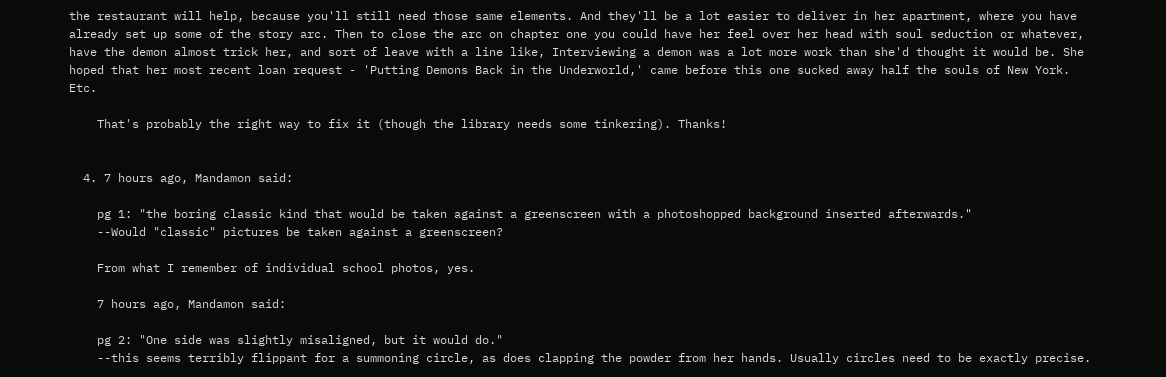the restaurant will help, because you'll still need those same elements. And they'll be a lot easier to deliver in her apartment, where you have already set up some of the story arc. Then to close the arc on chapter one you could have her feel over her head with soul seduction or whatever, have the demon almost trick her, and sort of leave with a line like, Interviewing a demon was a lot more work than she'd thought it would be. She hoped that her most recent loan request - 'Putting Demons Back in the Underworld,' came before this one sucked away half the souls of New York. Etc.

    That's probably the right way to fix it (though the library needs some tinkering). Thanks!


  4. 7 hours ago, Mandamon said:

    pg 1: "the boring classic kind that would be taken against a greenscreen with a photoshopped background inserted afterwards."
    --Would "classic" pictures be taken against a greenscreen?

    From what I remember of individual school photos, yes.

    7 hours ago, Mandamon said:

    pg 2: "One side was slightly misaligned, but it would do."
    --this seems terribly flippant for a summoning circle, as does clapping the powder from her hands. Usually circles need to be exactly precise.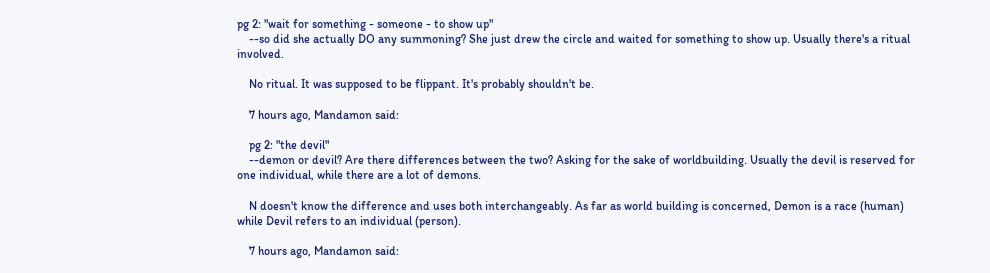pg 2: "wait for something - someone - to show up"
    --so did she actually DO any summoning? She just drew the circle and waited for something to show up. Usually there's a ritual involved.

    No ritual. It was supposed to be flippant. It's probably shouldn't be.

    7 hours ago, Mandamon said:

    pg 2: "the devil"
    --demon or devil? Are there differences between the two? Asking for the sake of worldbuilding. Usually the devil is reserved for one individual, while there are a lot of demons.

    N doesn't know the difference and uses both interchangeably. As far as world building is concerned, Demon is a race (human) while Devil refers to an individual (person).

    7 hours ago, Mandamon said: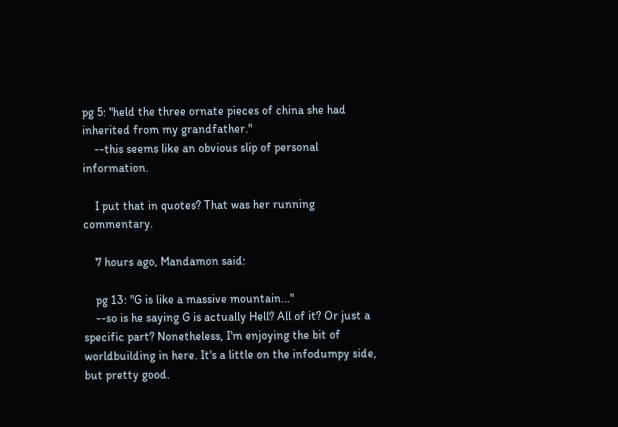pg 5: "held the three ornate pieces of china she had inherited from my grandfather."
    --this seems like an obvious slip of personal information.

    I put that in quotes? That was her running commentary.

    7 hours ago, Mandamon said:

    pg 13: "G is like a massive mountain..."
    --so is he saying G is actually Hell? All of it? Or just a specific part? Nonetheless, I'm enjoying the bit of worldbuilding in here. It's a little on the infodumpy side, but pretty good.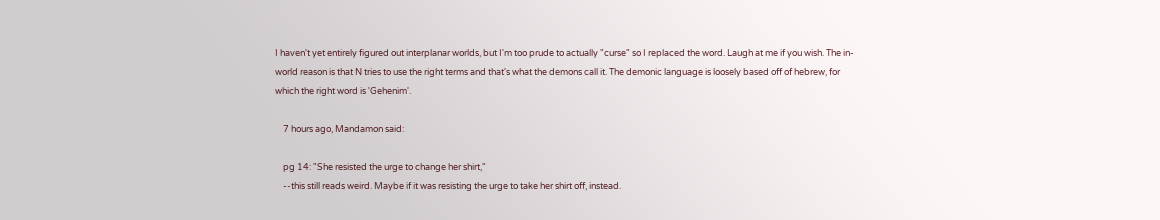I haven't yet entirely figured out interplanar worlds, but I'm too prude to actually "curse" so I replaced the word. Laugh at me if you wish. The in-world reason is that N tries to use the right terms and that's what the demons call it. The demonic language is loosely based off of hebrew, for which the right word is 'Gehenim'.

    7 hours ago, Mandamon said:

    pg 14: "She resisted the urge to change her shirt,"
    --this still reads weird. Maybe if it was resisting the urge to take her shirt off, instead.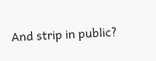And strip in public?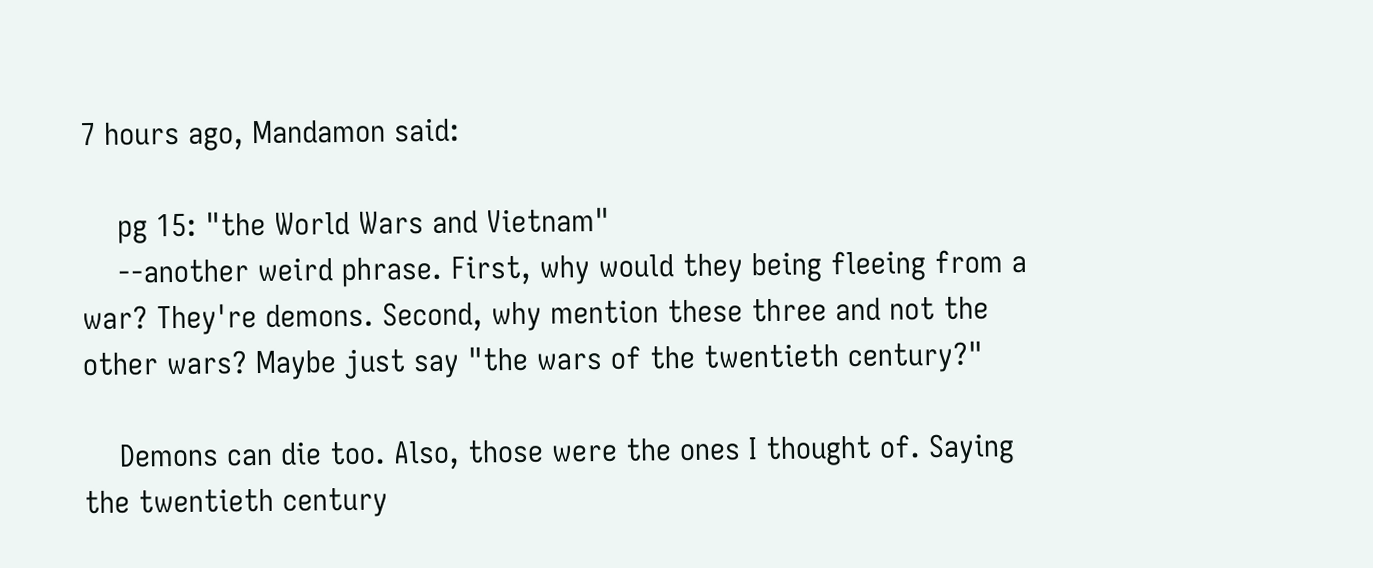7 hours ago, Mandamon said:

    pg 15: "the World Wars and Vietnam"
    --another weird phrase. First, why would they being fleeing from a war? They're demons. Second, why mention these three and not the other wars? Maybe just say "the wars of the twentieth century?"

    Demons can die too. Also, those were the ones I thought of. Saying the twentieth century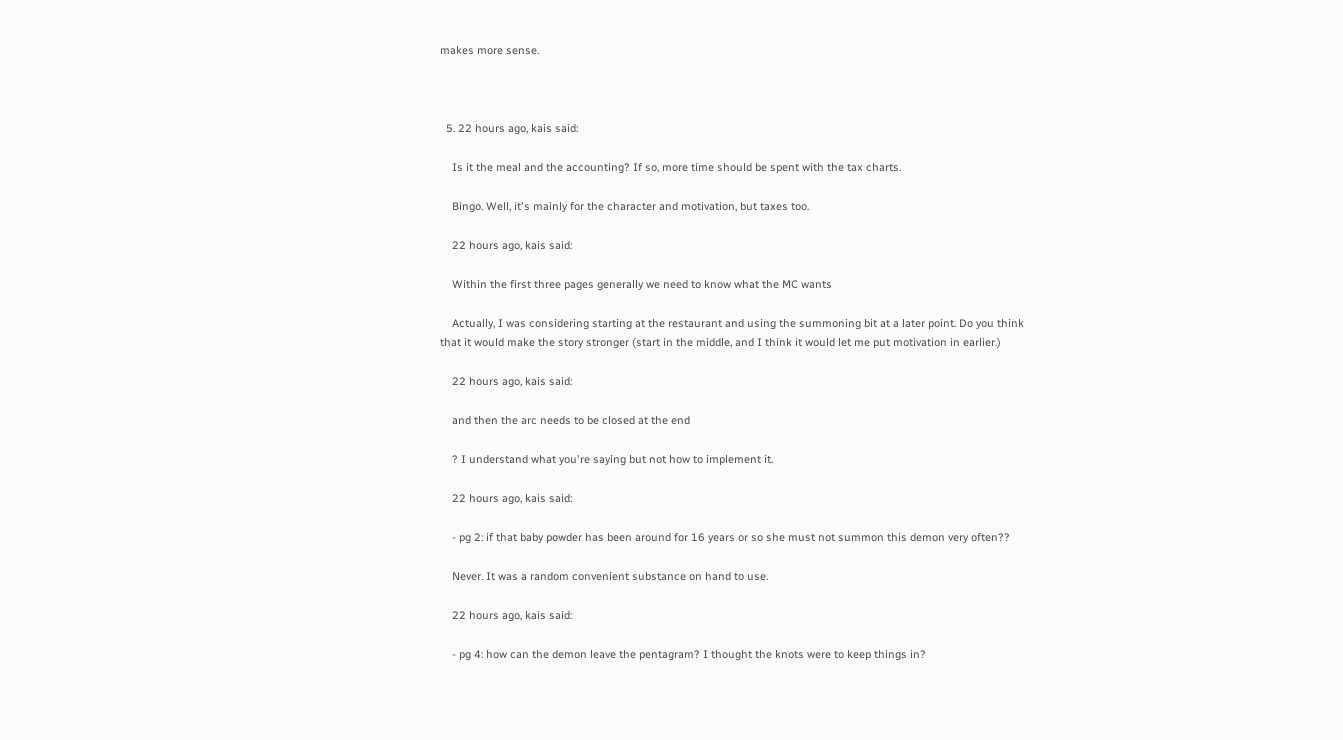makes more sense.



  5. 22 hours ago, kais said:

    Is it the meal and the accounting? If so, more time should be spent with the tax charts.

    Bingo. Well, it's mainly for the character and motivation, but taxes too.

    22 hours ago, kais said:

    Within the first three pages generally we need to know what the MC wants

    Actually, I was considering starting at the restaurant and using the summoning bit at a later point. Do you think that it would make the story stronger (start in the middle, and I think it would let me put motivation in earlier.)

    22 hours ago, kais said:

    and then the arc needs to be closed at the end

    ? I understand what you're saying but not how to implement it.

    22 hours ago, kais said:

    - pg 2: if that baby powder has been around for 16 years or so she must not summon this demon very often??

    Never. It was a random convenient substance on hand to use.

    22 hours ago, kais said:

    - pg 4: how can the demon leave the pentagram? I thought the knots were to keep things in?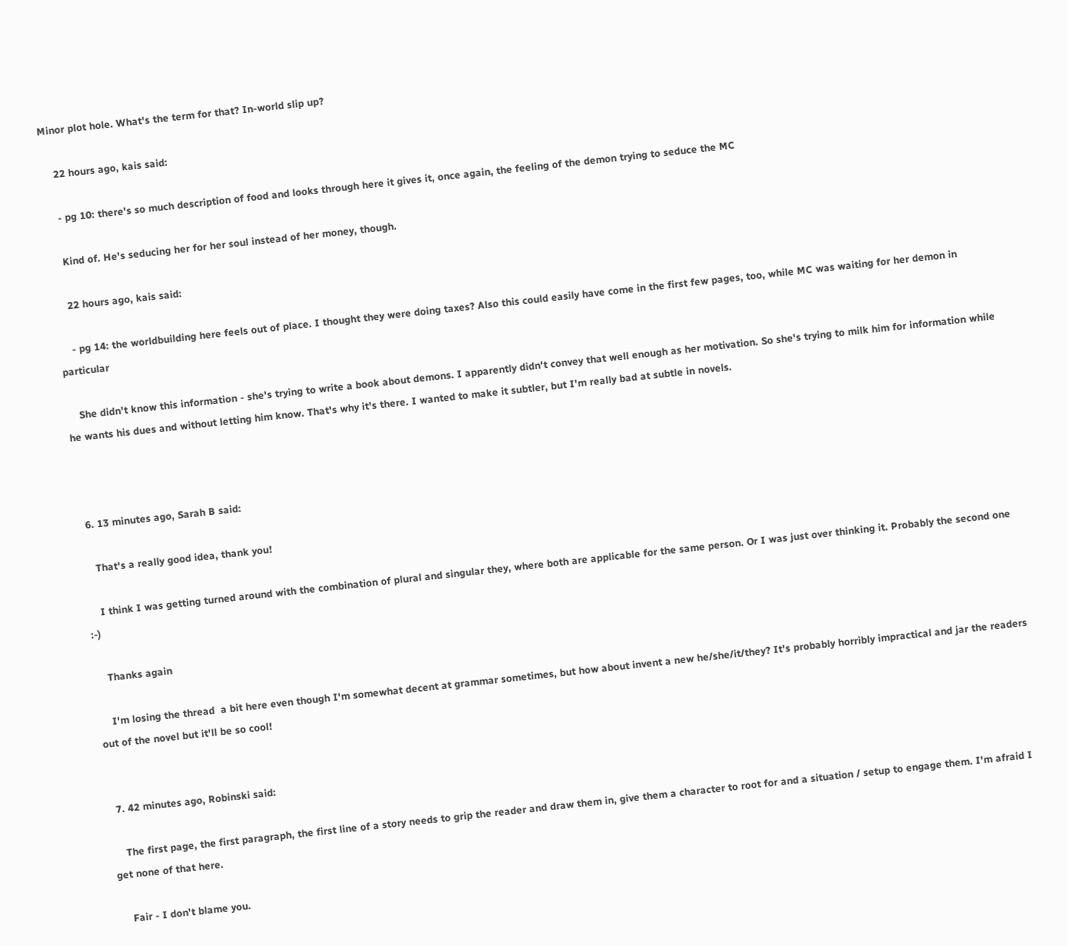Minor plot hole. What's the term for that? In-world slip up?

    22 hours ago, kais said:

    - pg 10: there's so much description of food and looks through here it gives it, once again, the feeling of the demon trying to seduce the MC

    Kind of. He's seducing her for her soul instead of her money, though.

    22 hours ago, kais said:

    - pg 14: the worldbuilding here feels out of place. I thought they were doing taxes? Also this could easily have come in the first few pages, too, while MC was waiting for her demon in particular

    She didn't know this information - she's trying to write a book about demons. I apparently didn't convey that well enough as her motivation. So she's trying to milk him for information while he wants his dues and without letting him know. That's why it's there. I wanted to make it subtler, but I'm really bad at subtle in novels.



  6. 13 minutes ago, Sarah B said:

    That's a really good idea, thank you!

    I think I was getting turned around with the combination of plural and singular they, where both are applicable for the same person. Or I was just over thinking it. Probably the second one :-)

    Thanks again

    I'm losing the thread  a bit here even though I'm somewhat decent at grammar sometimes, but how about invent a new he/she/it/they? It's probably horribly impractical and jar the readers out of the novel but it'll be so cool!


  7. 42 minutes ago, Robinski said:

    The first page, the first paragraph, the first line of a story needs to grip the reader and draw them in, give them a character to root for and a situation / setup to engage them. I'm afraid I get none of that here.

    Fair - I don't blame you.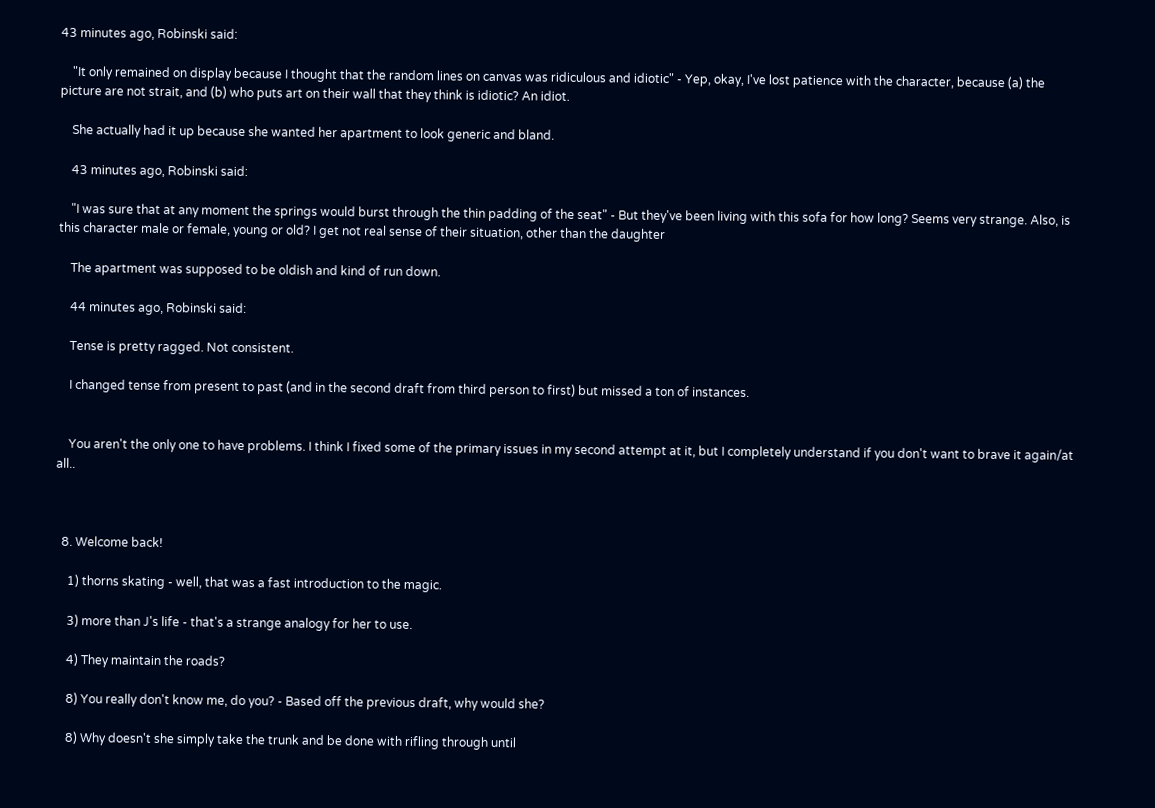43 minutes ago, Robinski said:

    "It only remained on display because I thought that the random lines on canvas was ridiculous and idiotic" - Yep, okay, I've lost patience with the character, because (a) the picture are not strait, and (b) who puts art on their wall that they think is idiotic? An idiot.

    She actually had it up because she wanted her apartment to look generic and bland.

    43 minutes ago, Robinski said:

    "I was sure that at any moment the springs would burst through the thin padding of the seat" - But they've been living with this sofa for how long? Seems very strange. Also, is this character male or female, young or old? I get not real sense of their situation, other than the daughter

    The apartment was supposed to be oldish and kind of run down.

    44 minutes ago, Robinski said:

    Tense is pretty ragged. Not consistent.

    I changed tense from present to past (and in the second draft from third person to first) but missed a ton of instances.


    You aren't the only one to have problems. I think I fixed some of the primary issues in my second attempt at it, but I completely understand if you don't want to brave it again/at all..



  8. Welcome back!

    1) thorns skating - well, that was a fast introduction to the magic.

    3) more than J's life - that's a strange analogy for her to use.

    4) They maintain the roads?

    8) You really don't know me, do you? - Based off the previous draft, why would she?

    8) Why doesn't she simply take the trunk and be done with rifling through until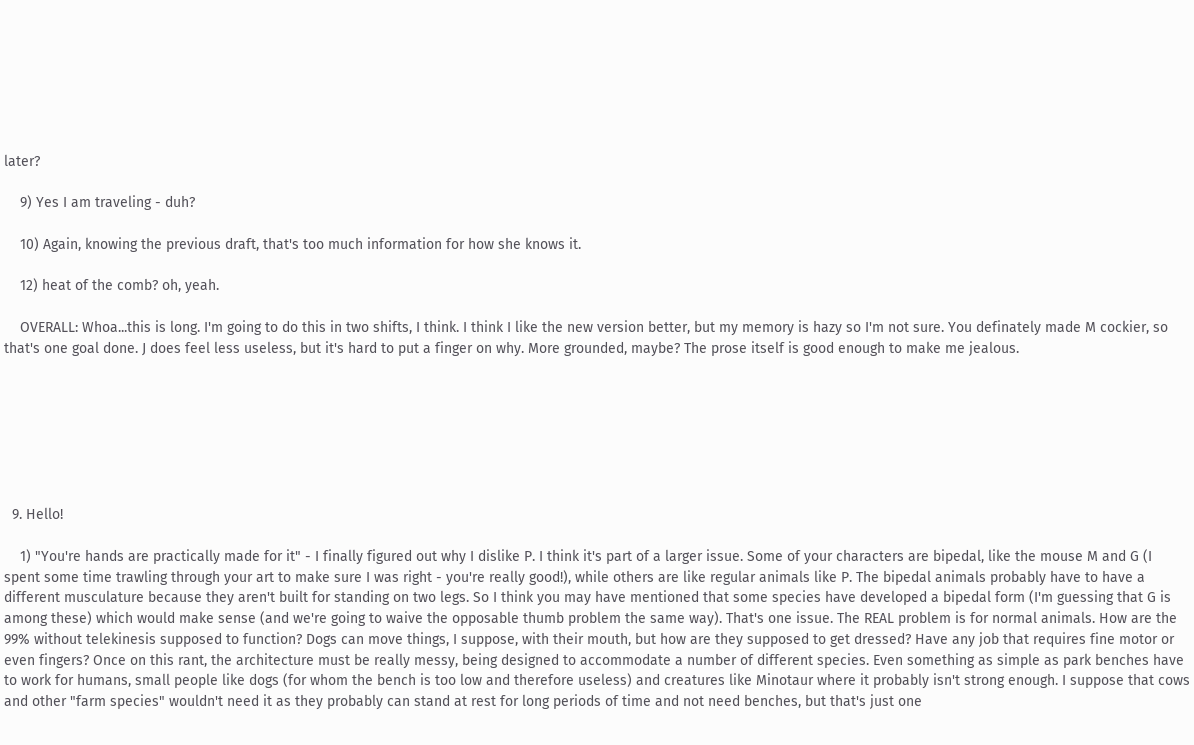later?

    9) Yes I am traveling - duh?

    10) Again, knowing the previous draft, that's too much information for how she knows it.

    12) heat of the comb? oh, yeah.

    OVERALL: Whoa...this is long. I'm going to do this in two shifts, I think. I think I like the new version better, but my memory is hazy so I'm not sure. You definately made M cockier, so that's one goal done. J does feel less useless, but it's hard to put a finger on why. More grounded, maybe? The prose itself is good enough to make me jealous.







  9. Hello!

    1) "You're hands are practically made for it" - I finally figured out why I dislike P. I think it's part of a larger issue. Some of your characters are bipedal, like the mouse M and G (I spent some time trawling through your art to make sure I was right - you're really good!), while others are like regular animals like P. The bipedal animals probably have to have a different musculature because they aren't built for standing on two legs. So I think you may have mentioned that some species have developed a bipedal form (I'm guessing that G is among these) which would make sense (and we're going to waive the opposable thumb problem the same way). That's one issue. The REAL problem is for normal animals. How are the 99% without telekinesis supposed to function? Dogs can move things, I suppose, with their mouth, but how are they supposed to get dressed? Have any job that requires fine motor or even fingers? Once on this rant, the architecture must be really messy, being designed to accommodate a number of different species. Even something as simple as park benches have to work for humans, small people like dogs (for whom the bench is too low and therefore useless) and creatures like Minotaur where it probably isn't strong enough. I suppose that cows and other "farm species" wouldn't need it as they probably can stand at rest for long periods of time and not need benches, but that's just one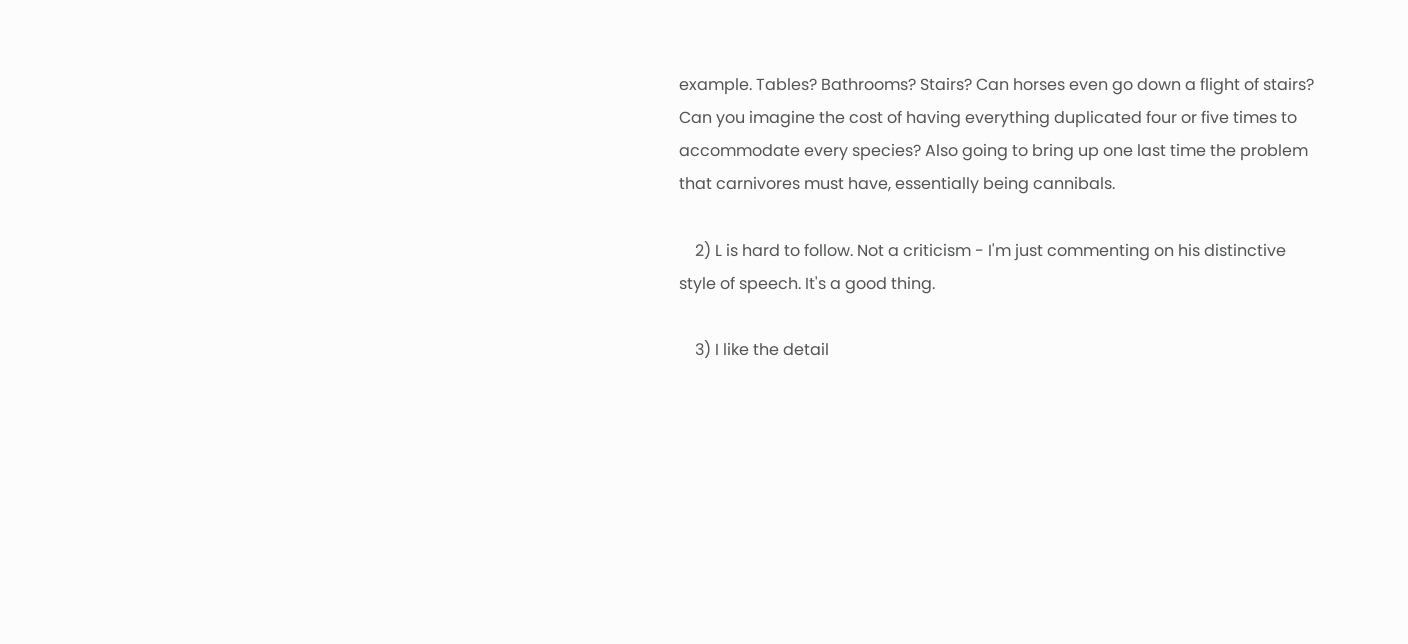example. Tables? Bathrooms? Stairs? Can horses even go down a flight of stairs? Can you imagine the cost of having everything duplicated four or five times to accommodate every species? Also going to bring up one last time the problem that carnivores must have, essentially being cannibals.

    2) L is hard to follow. Not a criticism - I'm just commenting on his distinctive style of speech. It's a good thing.

    3) I like the detail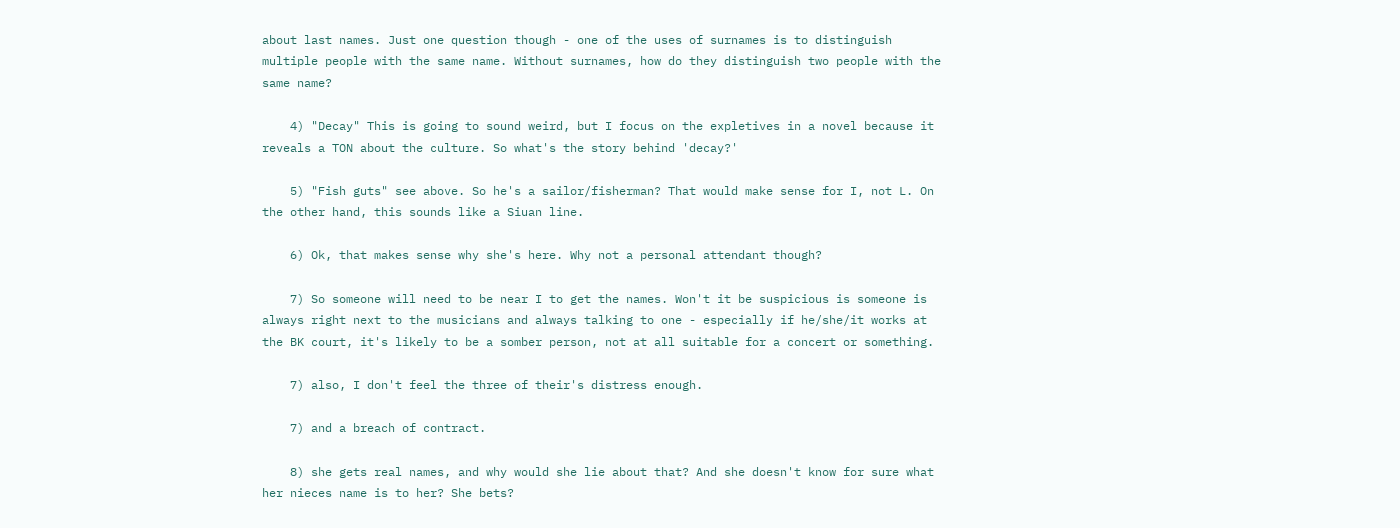about last names. Just one question though - one of the uses of surnames is to distinguish multiple people with the same name. Without surnames, how do they distinguish two people with the same name?

    4) "Decay" This is going to sound weird, but I focus on the expletives in a novel because it reveals a TON about the culture. So what's the story behind 'decay?'

    5) "Fish guts" see above. So he's a sailor/fisherman? That would make sense for I, not L. On the other hand, this sounds like a Siuan line.

    6) Ok, that makes sense why she's here. Why not a personal attendant though?

    7) So someone will need to be near I to get the names. Won't it be suspicious is someone is always right next to the musicians and always talking to one - especially if he/she/it works at the BK court, it's likely to be a somber person, not at all suitable for a concert or something.

    7) also, I don't feel the three of their's distress enough.

    7) and a breach of contract.

    8) she gets real names, and why would she lie about that? And she doesn't know for sure what her nieces name is to her? She bets?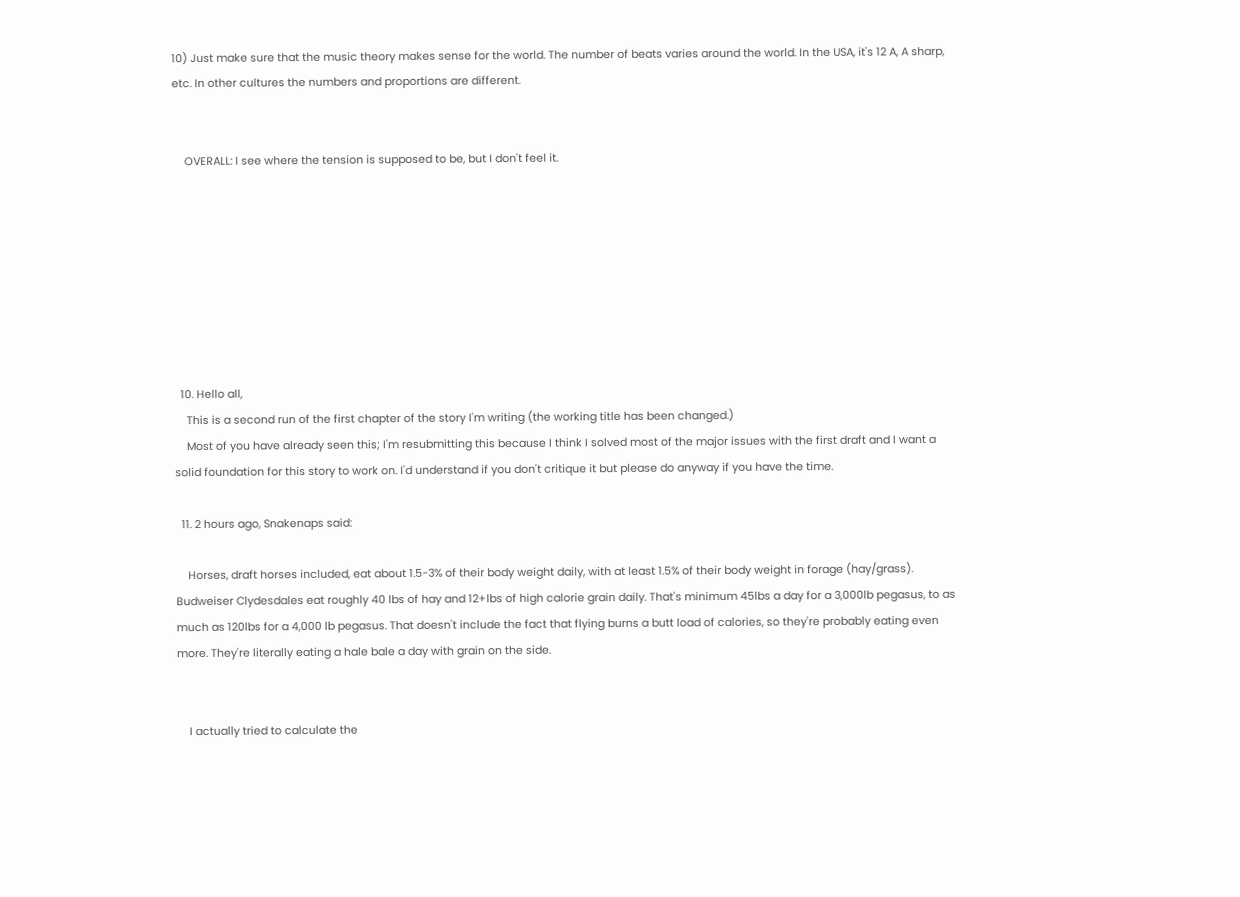10) Just make sure that the music theory makes sense for the world. The number of beats varies around the world. In the USA, it's 12 A, A sharp, etc. In other cultures the numbers and proportions are different.


    OVERALL: I see where the tension is supposed to be, but I don't feel it.








  10. Hello all,
    This is a second run of the first chapter of the story I'm writing (the working title has been changed.)
    Most of you have already seen this; I'm resubmitting this because I think I solved most of the major issues with the first draft and I want a solid foundation for this story to work on. I'd understand if you don't critique it but please do anyway if you have the time.

  11. 2 hours ago, Snakenaps said:

    Horses, draft horses included, eat about 1.5-3% of their body weight daily, with at least 1.5% of their body weight in forage (hay/grass). Budweiser Clydesdales eat roughly 40 lbs of hay and 12+lbs of high calorie grain daily. That's minimum 45lbs a day for a 3,000lb pegasus, to as much as 120lbs for a 4,000 lb pegasus. That doesn't include the fact that flying burns a butt load of calories, so they're probably eating even more. They're literally eating a hale bale a day with grain on the side.


    I actually tried to calculate the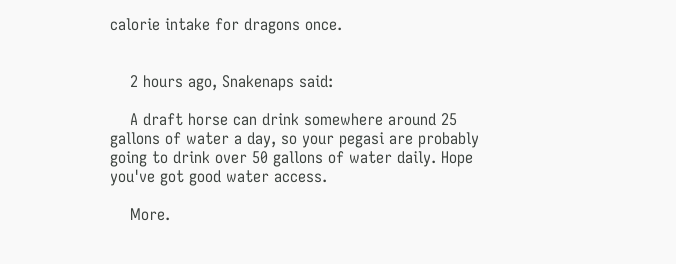calorie intake for dragons once.


    2 hours ago, Snakenaps said:

    A draft horse can drink somewhere around 25 gallons of water a day, so your pegasi are probably going to drink over 50 gallons of water daily. Hope you've got good water access.

    More.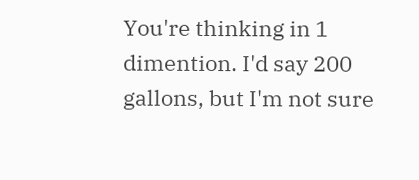You're thinking in 1 dimention. I'd say 200 gallons, but I'm not sure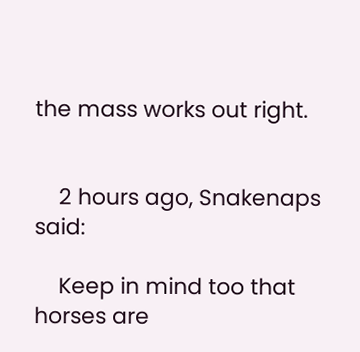the mass works out right.


    2 hours ago, Snakenaps said:

    Keep in mind too that horses are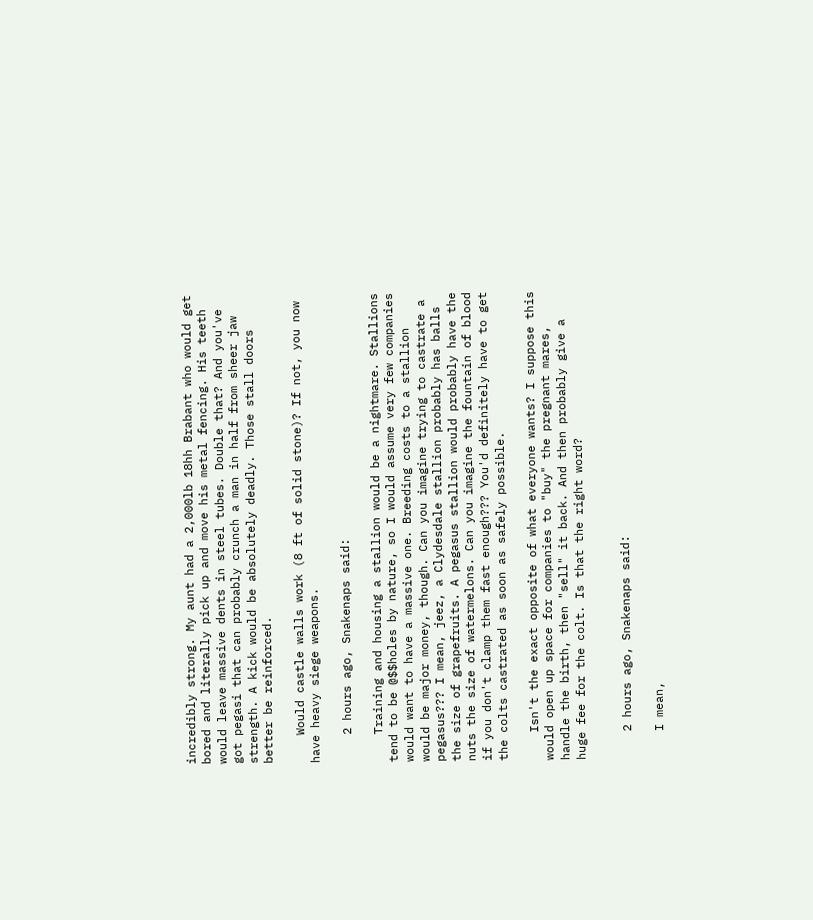incredibly strong. My aunt had a 2,000lb 18hh Brabant who would get bored and literally pick up and move his metal fencing. His teeth would leave massive dents in steel tubes. Double that? And you've got pegasi that can probably crunch a man in half from sheer jaw strength. A kick would be absolutely deadly. Those stall doors better be reinforced.

    Would castle walls work (8 ft of solid stone)? If not, you now have heavy siege weapons.

    2 hours ago, Snakenaps said:

    Training and housing a stallion would be a nightmare. Stallions tend to be @$$holes by nature, so I would assume very few companies would want to have a massive one. Breeding costs to a stallion would be major money, though. Can you imagine trying to castrate a pegasus??? I mean, jeez, a Clydesdale stallion probably has balls the size of grapefruits. A pegasus stallion would probably have the nuts the size of watermelons. Can you imagine the fountain of blood if you don't clamp them fast enough??? You'd definitely have to get the colts castrated as soon as safely possible.

    Isn't the exact opposite of what everyone wants? I suppose this would open up space for companies to "buy" the pregnant mares, handle the birth, then "sell" it back. And then probably give a huge fee for the colt. Is that the right word?


    2 hours ago, Snakenaps said:

    I mean,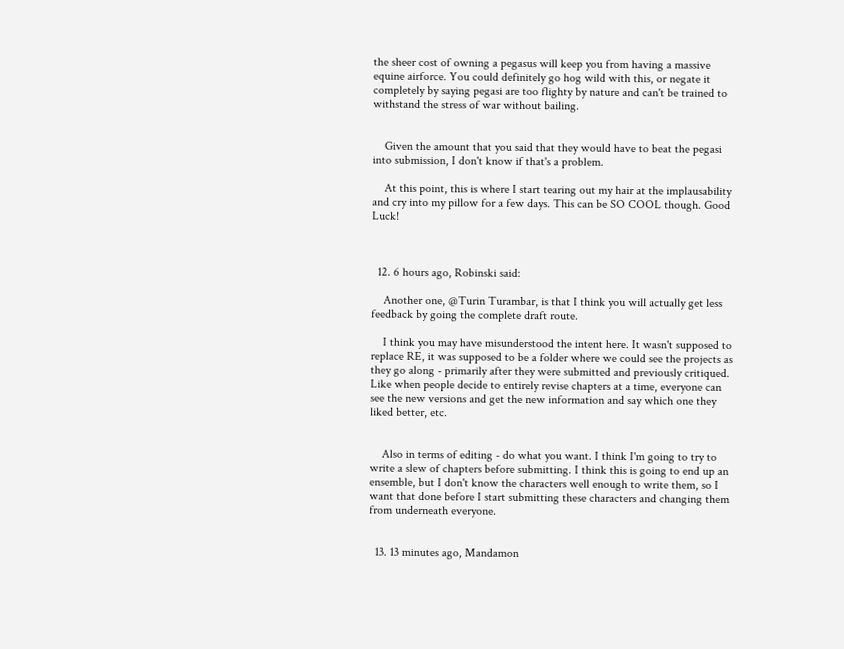the sheer cost of owning a pegasus will keep you from having a massive equine airforce. You could definitely go hog wild with this, or negate it completely by saying pegasi are too flighty by nature and can't be trained to withstand the stress of war without bailing.


    Given the amount that you said that they would have to beat the pegasi into submission, I don't know if that's a problem.

    At this point, this is where I start tearing out my hair at the implausability and cry into my pillow for a few days. This can be SO COOL though. Good Luck!



  12. 6 hours ago, Robinski said:

    Another one, @Turin Turambar, is that I think you will actually get less feedback by going the complete draft route.

    I think you may have misunderstood the intent here. It wasn't supposed to replace RE, it was supposed to be a folder where we could see the projects as they go along - primarily after they were submitted and previously critiqued. Like when people decide to entirely revise chapters at a time, everyone can see the new versions and get the new information and say which one they liked better, etc.


    Also in terms of editing - do what you want. I think I'm going to try to write a slew of chapters before submitting. I think this is going to end up an ensemble, but I don't know the characters well enough to write them, so I want that done before I start submitting these characters and changing them from underneath everyone.


  13. 13 minutes ago, Mandamon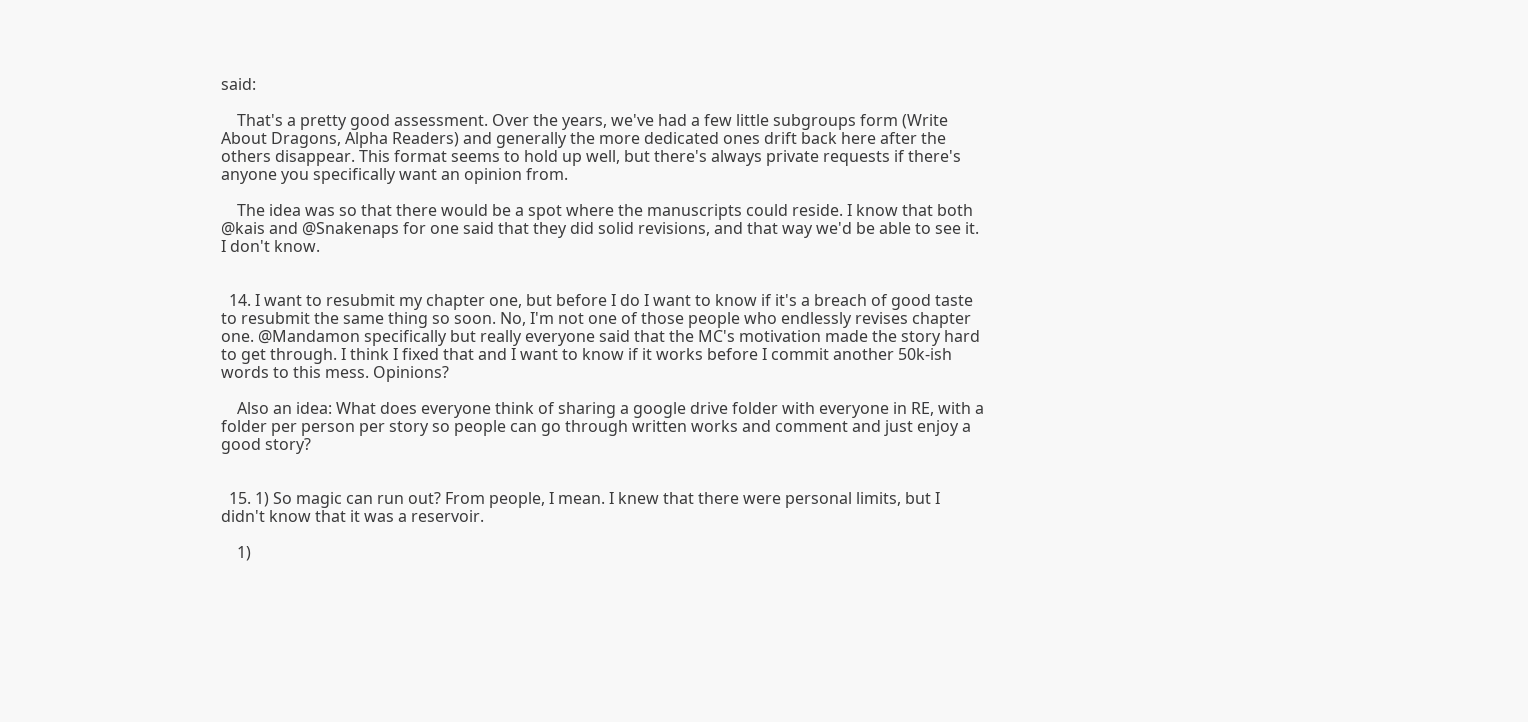said:

    That's a pretty good assessment. Over the years, we've had a few little subgroups form (Write About Dragons, Alpha Readers) and generally the more dedicated ones drift back here after the others disappear. This format seems to hold up well, but there's always private requests if there's anyone you specifically want an opinion from.

    The idea was so that there would be a spot where the manuscripts could reside. I know that both @kais and @Snakenaps for one said that they did solid revisions, and that way we'd be able to see it. I don't know.


  14. I want to resubmit my chapter one, but before I do I want to know if it's a breach of good taste to resubmit the same thing so soon. No, I'm not one of those people who endlessly revises chapter one. @Mandamon specifically but really everyone said that the MC's motivation made the story hard to get through. I think I fixed that and I want to know if it works before I commit another 50k-ish words to this mess. Opinions?

    Also an idea: What does everyone think of sharing a google drive folder with everyone in RE, with a folder per person per story so people can go through written works and comment and just enjoy a good story?


  15. 1) So magic can run out? From people, I mean. I knew that there were personal limits, but I didn't know that it was a reservoir.

    1)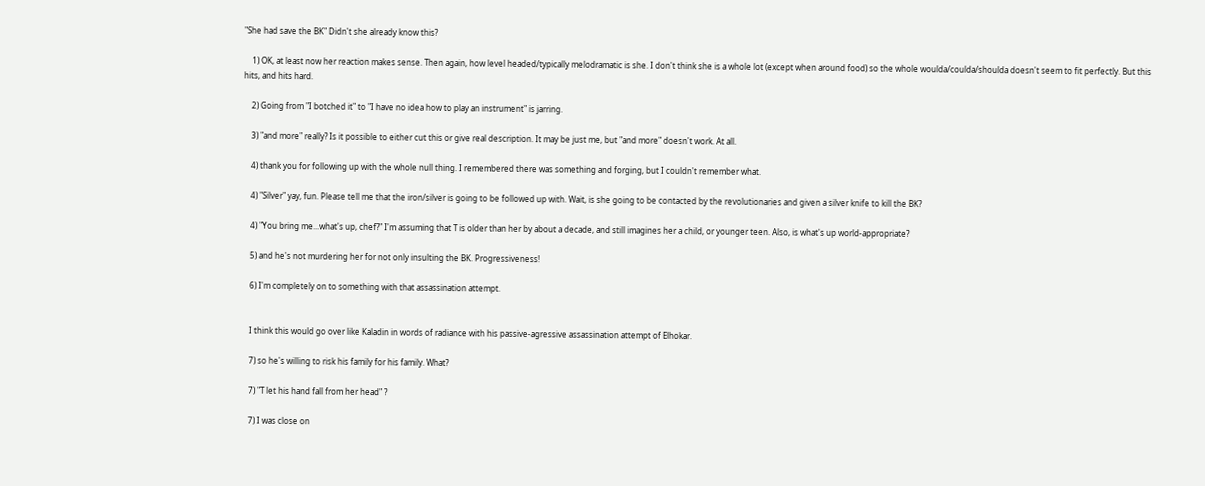"She had save the BK" Didn't she already know this?

    1) OK, at least now her reaction makes sense. Then again, how level headed/typically melodramatic is she. I don't think she is a whole lot (except when around food) so the whole woulda/coulda/shoulda doesn't seem to fit perfectly. But this hits, and hits hard.

    2) Going from "I botched it" to "I have no idea how to play an instrument" is jarring.

    3) "and more" really? Is it possible to either cut this or give real description. It may be just me, but "and more" doesn't work. At all.

    4) thank you for following up with the whole null thing. I remembered there was something and forging, but I couldn't remember what.

    4) "Silver" yay, fun. Please tell me that the iron/silver is going to be followed up with. Wait, is she going to be contacted by the revolutionaries and given a silver knife to kill the BK?

    4) "You bring me...what's up, chef?" I'm assuming that T is older than her by about a decade, and still imagines her a child, or younger teen. Also, is what's up world-appropriate?

    5) and he's not murdering her for not only insulting the BK. Progressiveness!

    6) I'm completely on to something with that assassination attempt.


    I think this would go over like Kaladin in words of radiance with his passive-agressive assassination attempt of Elhokar.

    7) so he's willing to risk his family for his family. What?

    7) "T let his hand fall from her head" ?

    7) I was close on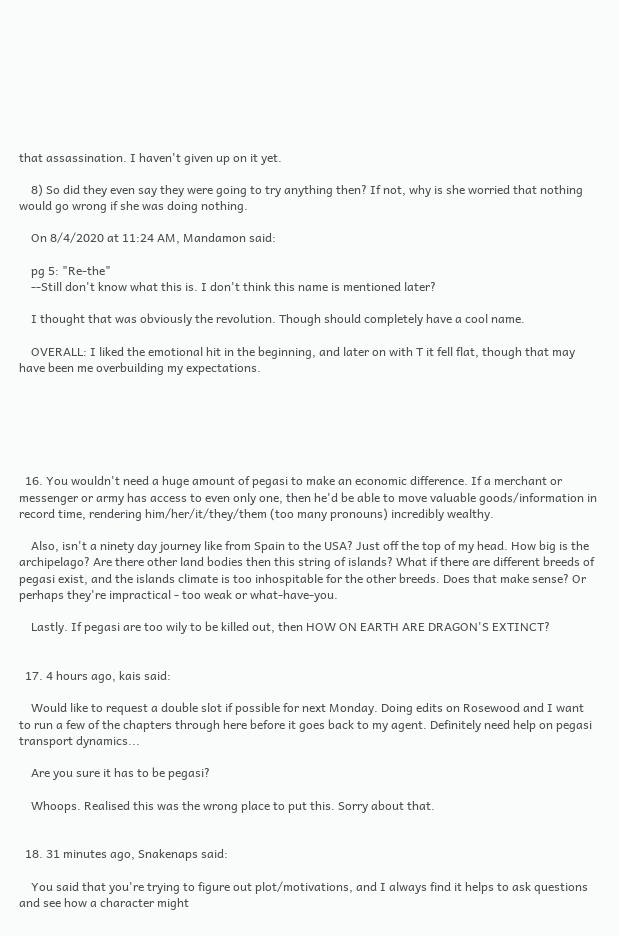that assassination. I haven't given up on it yet.

    8) So did they even say they were going to try anything then? If not, why is she worried that nothing would go wrong if she was doing nothing.

    On 8/4/2020 at 11:24 AM, Mandamon said:

    pg 5: "Re-the"
    --Still don't know what this is. I don't think this name is mentioned later?

    I thought that was obviously the revolution. Though should completely have a cool name.

    OVERALL: I liked the emotional hit in the beginning, and later on with T it fell flat, though that may have been me overbuilding my expectations.






  16. You wouldn't need a huge amount of pegasi to make an economic difference. If a merchant or messenger or army has access to even only one, then he'd be able to move valuable goods/information in record time, rendering him/her/it/they/them (too many pronouns) incredibly wealthy.

    Also, isn't a ninety day journey like from Spain to the USA? Just off the top of my head. How big is the archipelago? Are there other land bodies then this string of islands? What if there are different breeds of pegasi exist, and the islands climate is too inhospitable for the other breeds. Does that make sense? Or perhaps they're impractical - too weak or what-have-you.

    Lastly. If pegasi are too wily to be killed out, then HOW ON EARTH ARE DRAGON'S EXTINCT?


  17. 4 hours ago, kais said:

    Would like to request a double slot if possible for next Monday. Doing edits on Rosewood and I want to run a few of the chapters through here before it goes back to my agent. Definitely need help on pegasi transport dynamics...

    Are you sure it has to be pegasi?

    Whoops. Realised this was the wrong place to put this. Sorry about that.


  18. 31 minutes ago, Snakenaps said:

    You said that you're trying to figure out plot/motivations, and I always find it helps to ask questions and see how a character might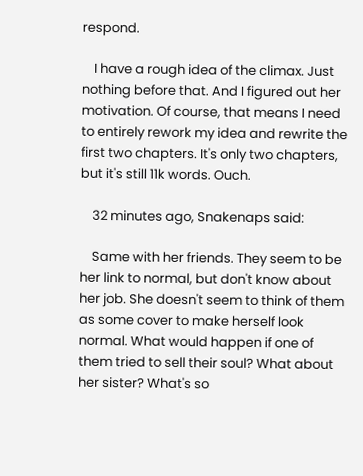respond.

    I have a rough idea of the climax. Just nothing before that. And I figured out her motivation. Of course, that means I need to entirely rework my idea and rewrite the first two chapters. It's only two chapters, but it's still 11k words. Ouch.

    32 minutes ago, Snakenaps said:

    Same with her friends. They seem to be her link to normal, but don't know about her job. She doesn't seem to think of them as some cover to make herself look normal. What would happen if one of them tried to sell their soul? What about her sister? What's so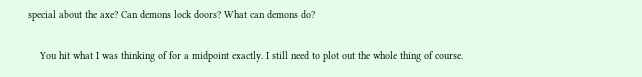special about the axe? Can demons lock doors? What can demons do?

    You hit what I was thinking of for a midpoint exactly. I still need to plot out the whole thing of course.